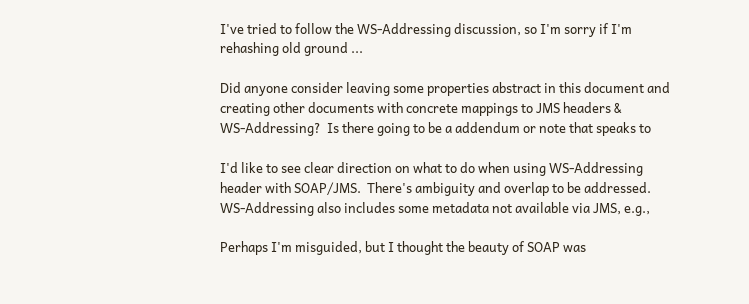I've tried to follow the WS-Addressing discussion, so I'm sorry if I'm
rehashing old ground ...

Did anyone consider leaving some properties abstract in this document and
creating other documents with concrete mappings to JMS headers &
WS-Addressing?  Is there going to be a addendum or note that speaks to

I'd like to see clear direction on what to do when using WS-Addressing
header with SOAP/JMS.  There's ambiguity and overlap to be addressed.
WS-Addressing also includes some metadata not available via JMS, e.g.,

Perhaps I'm misguided, but I thought the beauty of SOAP was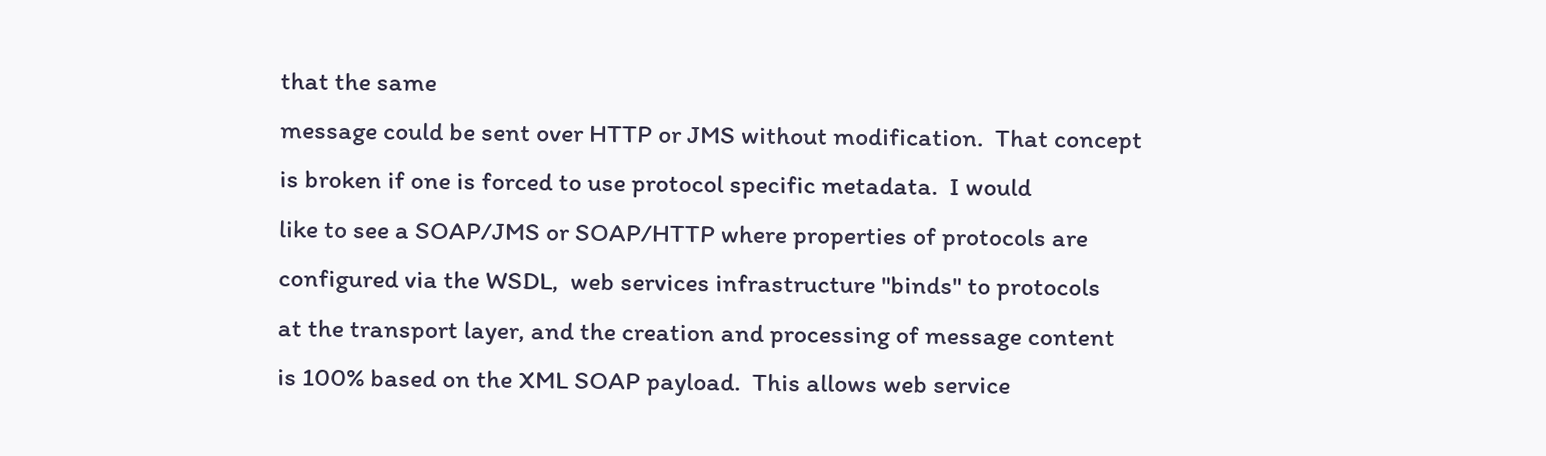that the same
message could be sent over HTTP or JMS without modification.  That concept
is broken if one is forced to use protocol specific metadata.  I would
like to see a SOAP/JMS or SOAP/HTTP where properties of protocols are
configured via the WSDL,  web services infrastructure "binds" to protocols
at the transport layer, and the creation and processing of message content
is 100% based on the XML SOAP payload.  This allows web service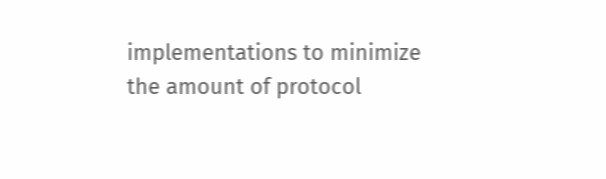implementations to minimize the amount of protocol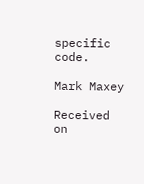specific code.

Mark Maxey

Received on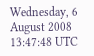Wednesday, 6 August 2008 13:47:48 UTC